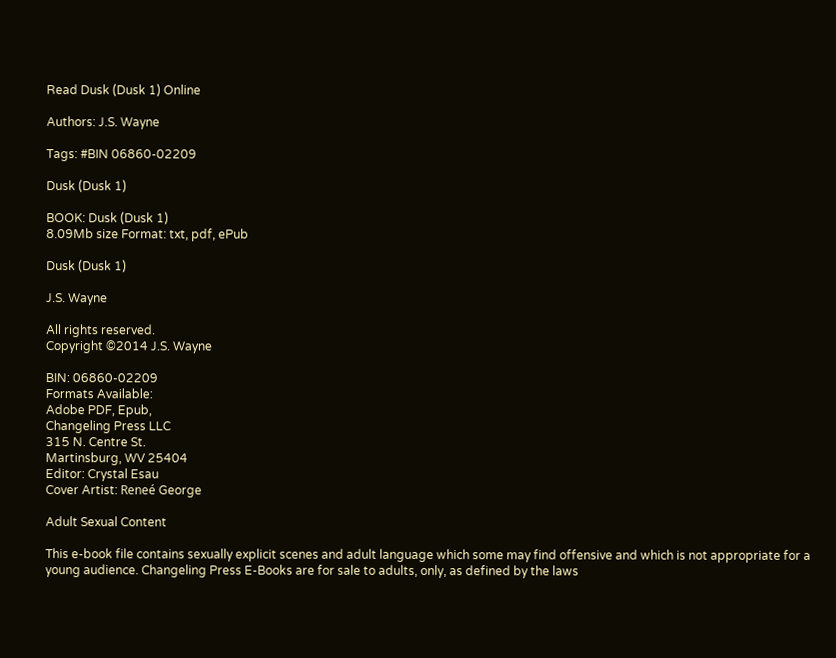Read Dusk (Dusk 1) Online

Authors: J.S. Wayne

Tags: #BIN 06860-02209

Dusk (Dusk 1)

BOOK: Dusk (Dusk 1)
8.09Mb size Format: txt, pdf, ePub

Dusk (Dusk 1)

J.S. Wayne

All rights reserved.
Copyright ©2014 J.S. Wayne

BIN: 06860-02209
Formats Available:
Adobe PDF, Epub,
Changeling Press LLC
315 N. Centre St.
Martinsburg, WV 25404
Editor: Crystal Esau
Cover Artist: Reneé George

Adult Sexual Content

This e-book file contains sexually explicit scenes and adult language which some may find offensive and which is not appropriate for a young audience. Changeling Press E-Books are for sale to adults, only, as defined by the laws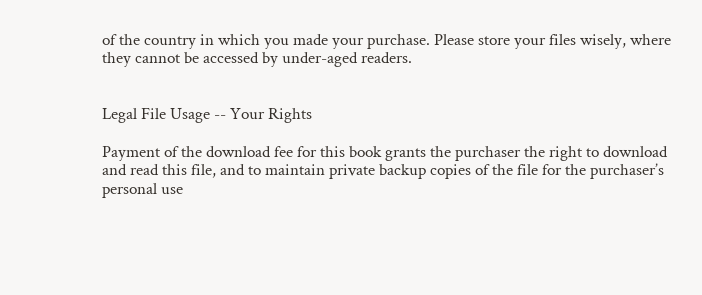of the country in which you made your purchase. Please store your files wisely, where they cannot be accessed by under-aged readers.


Legal File Usage -- Your Rights

Payment of the download fee for this book grants the purchaser the right to download and read this file, and to maintain private backup copies of the file for the purchaser’s personal use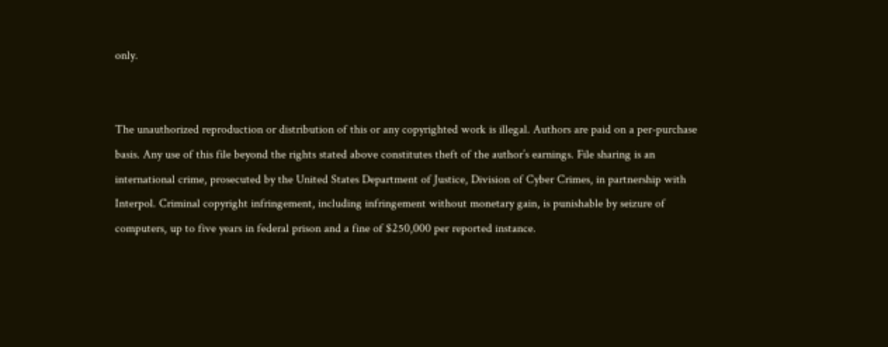only.


The unauthorized reproduction or distribution of this or any copyrighted work is illegal. Authors are paid on a per-purchase basis. Any use of this file beyond the rights stated above constitutes theft of the author’s earnings. File sharing is an international crime, prosecuted by the United States Department of Justice, Division of Cyber Crimes, in partnership with Interpol. Criminal copyright infringement, including infringement without monetary gain, is punishable by seizure of computers, up to five years in federal prison and a fine of $250,000 per reported instance.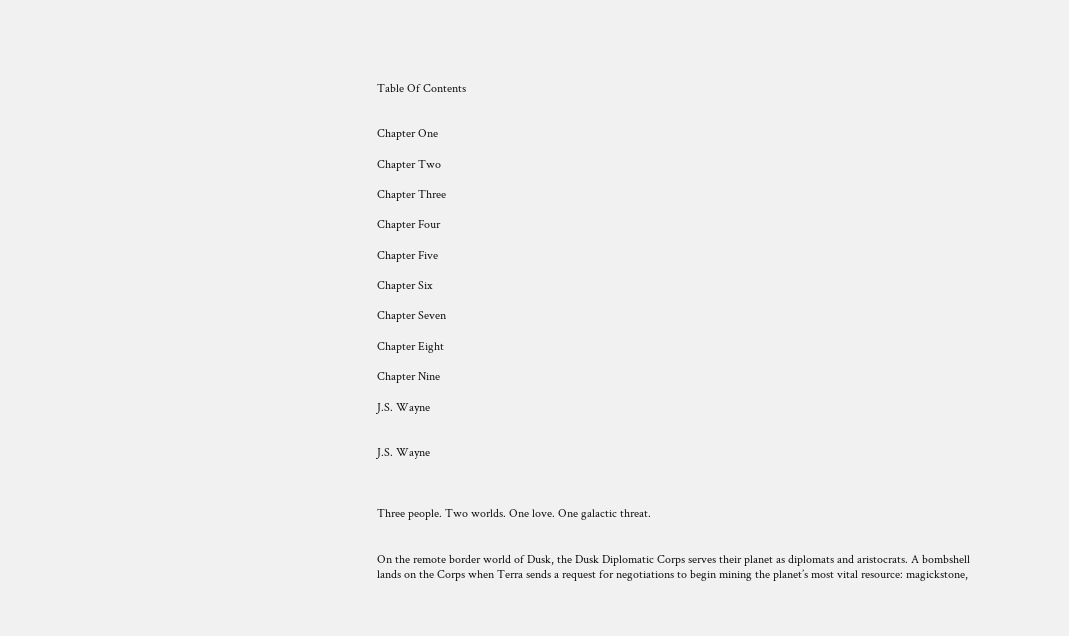Table Of Contents


Chapter One

Chapter Two

Chapter Three

Chapter Four

Chapter Five

Chapter Six

Chapter Seven

Chapter Eight

Chapter Nine

J.S. Wayne


J.S. Wayne



Three people. Two worlds. One love. One galactic threat.


On the remote border world of Dusk, the Dusk Diplomatic Corps serves their planet as diplomats and aristocrats. A bombshell lands on the Corps when Terra sends a request for negotiations to begin mining the planet’s most vital resource: magickstone,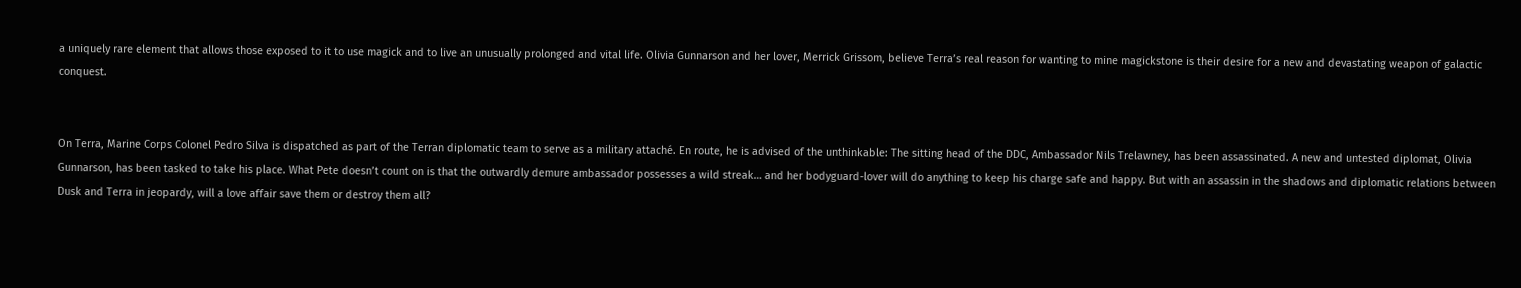a uniquely rare element that allows those exposed to it to use magick and to live an unusually prolonged and vital life. Olivia Gunnarson and her lover, Merrick Grissom, believe Terra’s real reason for wanting to mine magickstone is their desire for a new and devastating weapon of galactic conquest.


On Terra, Marine Corps Colonel Pedro Silva is dispatched as part of the Terran diplomatic team to serve as a military attaché. En route, he is advised of the unthinkable: The sitting head of the DDC, Ambassador Nils Trelawney, has been assassinated. A new and untested diplomat, Olivia Gunnarson, has been tasked to take his place. What Pete doesn’t count on is that the outwardly demure ambassador possesses a wild streak… and her bodyguard-lover will do anything to keep his charge safe and happy. But with an assassin in the shadows and diplomatic relations between Dusk and Terra in jeopardy, will a love affair save them or destroy them all?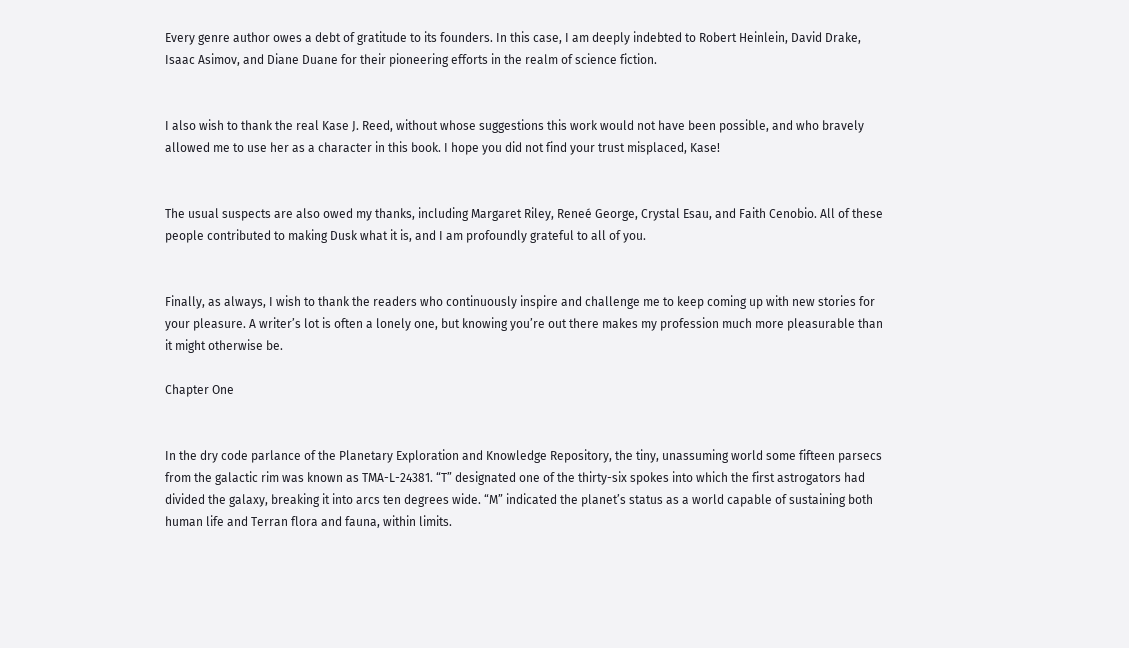Every genre author owes a debt of gratitude to its founders. In this case, I am deeply indebted to Robert Heinlein, David Drake, Isaac Asimov, and Diane Duane for their pioneering efforts in the realm of science fiction.


I also wish to thank the real Kase J. Reed, without whose suggestions this work would not have been possible, and who bravely allowed me to use her as a character in this book. I hope you did not find your trust misplaced, Kase!


The usual suspects are also owed my thanks, including Margaret Riley, Reneé George, Crystal Esau, and Faith Cenobio. All of these people contributed to making Dusk what it is, and I am profoundly grateful to all of you.


Finally, as always, I wish to thank the readers who continuously inspire and challenge me to keep coming up with new stories for your pleasure. A writer’s lot is often a lonely one, but knowing you’re out there makes my profession much more pleasurable than it might otherwise be.

Chapter One


In the dry code parlance of the Planetary Exploration and Knowledge Repository, the tiny, unassuming world some fifteen parsecs from the galactic rim was known as TMA-L-24381. “T” designated one of the thirty-six spokes into which the first astrogators had divided the galaxy, breaking it into arcs ten degrees wide. “M” indicated the planet’s status as a world capable of sustaining both human life and Terran flora and fauna, within limits.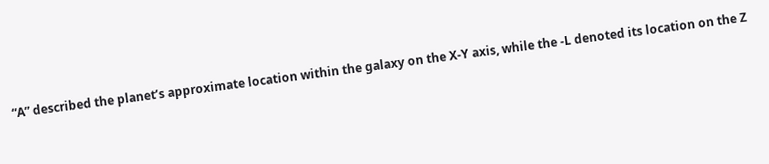“A” described the planet’s approximate location within the galaxy on the X-Y axis, while the -L denoted its location on the Z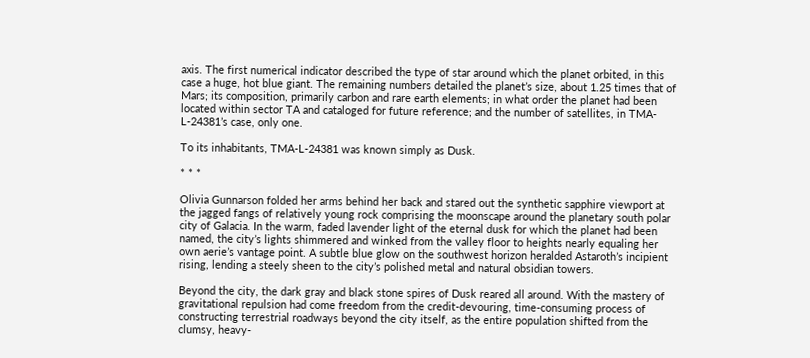axis. The first numerical indicator described the type of star around which the planet orbited, in this case a huge, hot blue giant. The remaining numbers detailed the planet’s size, about 1.25 times that of Mars; its composition, primarily carbon and rare earth elements; in what order the planet had been located within sector TA and cataloged for future reference; and the number of satellites, in TMA-L-24381’s case, only one.

To its inhabitants, TMA-L-24381 was known simply as Dusk.

* * *

Olivia Gunnarson folded her arms behind her back and stared out the synthetic sapphire viewport at the jagged fangs of relatively young rock comprising the moonscape around the planetary south polar city of Galacia. In the warm, faded lavender light of the eternal dusk for which the planet had been named, the city’s lights shimmered and winked from the valley floor to heights nearly equaling her own aerie’s vantage point. A subtle blue glow on the southwest horizon heralded Astaroth’s incipient rising, lending a steely sheen to the city’s polished metal and natural obsidian towers.

Beyond the city, the dark gray and black stone spires of Dusk reared all around. With the mastery of gravitational repulsion had come freedom from the credit-devouring, time-consuming process of constructing terrestrial roadways beyond the city itself, as the entire population shifted from the clumsy, heavy-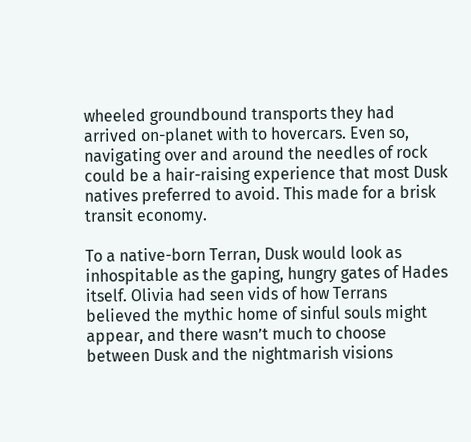wheeled groundbound transports they had arrived on-planet with to hovercars. Even so, navigating over and around the needles of rock could be a hair-raising experience that most Dusk natives preferred to avoid. This made for a brisk transit economy.

To a native-born Terran, Dusk would look as inhospitable as the gaping, hungry gates of Hades itself. Olivia had seen vids of how Terrans believed the mythic home of sinful souls might appear, and there wasn’t much to choose between Dusk and the nightmarish visions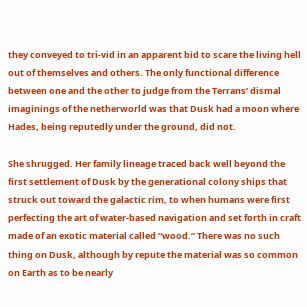they conveyed to tri-vid in an apparent bid to scare the living hell out of themselves and others. The only functional difference between one and the other to judge from the Terrans’ dismal imaginings of the netherworld was that Dusk had a moon where Hades, being reputedly under the ground, did not.

She shrugged. Her family lineage traced back well beyond the first settlement of Dusk by the generational colony ships that struck out toward the galactic rim, to when humans were first perfecting the art of water-based navigation and set forth in craft made of an exotic material called “wood.” There was no such thing on Dusk, although by repute the material was so common on Earth as to be nearly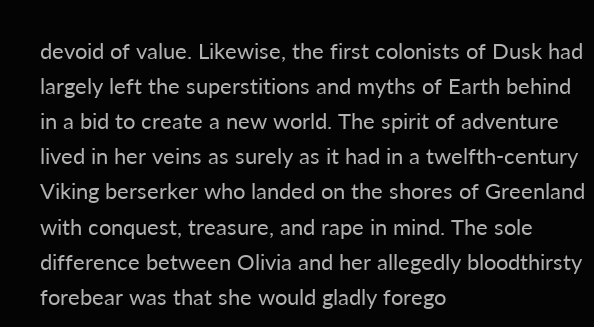devoid of value. Likewise, the first colonists of Dusk had largely left the superstitions and myths of Earth behind in a bid to create a new world. The spirit of adventure lived in her veins as surely as it had in a twelfth-century Viking berserker who landed on the shores of Greenland with conquest, treasure, and rape in mind. The sole difference between Olivia and her allegedly bloodthirsty forebear was that she would gladly forego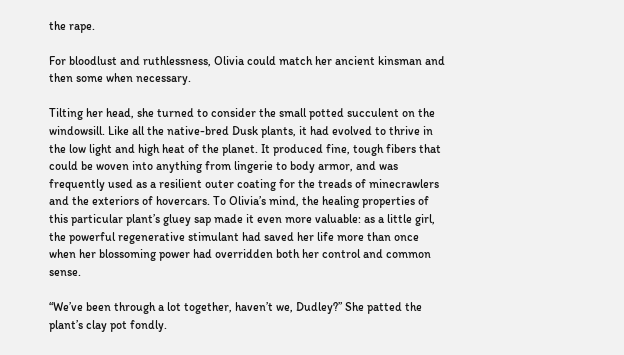the rape.

For bloodlust and ruthlessness, Olivia could match her ancient kinsman and then some when necessary.

Tilting her head, she turned to consider the small potted succulent on the windowsill. Like all the native-bred Dusk plants, it had evolved to thrive in the low light and high heat of the planet. It produced fine, tough fibers that could be woven into anything from lingerie to body armor, and was frequently used as a resilient outer coating for the treads of minecrawlers and the exteriors of hovercars. To Olivia’s mind, the healing properties of this particular plant’s gluey sap made it even more valuable: as a little girl, the powerful regenerative stimulant had saved her life more than once when her blossoming power had overridden both her control and common sense.

“We’ve been through a lot together, haven’t we, Dudley?” She patted the plant’s clay pot fondly.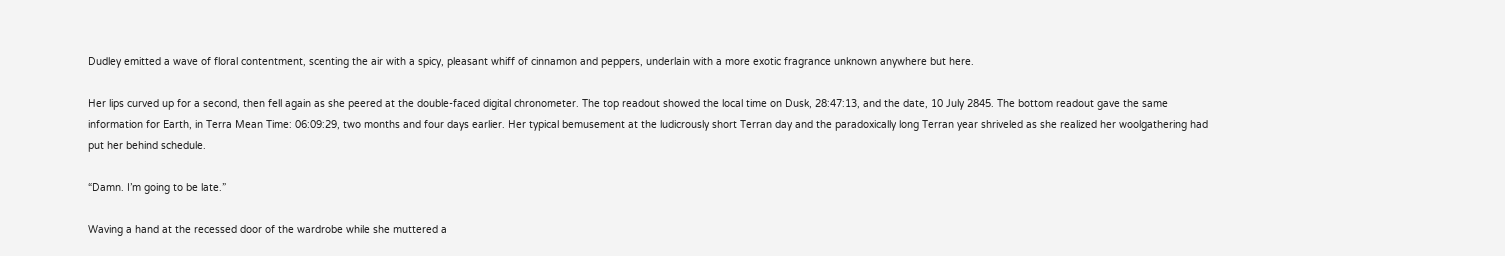Dudley emitted a wave of floral contentment, scenting the air with a spicy, pleasant whiff of cinnamon and peppers, underlain with a more exotic fragrance unknown anywhere but here.

Her lips curved up for a second, then fell again as she peered at the double-faced digital chronometer. The top readout showed the local time on Dusk, 28:47:13, and the date, 10 July 2845. The bottom readout gave the same information for Earth, in Terra Mean Time: 06:09:29, two months and four days earlier. Her typical bemusement at the ludicrously short Terran day and the paradoxically long Terran year shriveled as she realized her woolgathering had put her behind schedule.

“Damn. I’m going to be late.”

Waving a hand at the recessed door of the wardrobe while she muttered a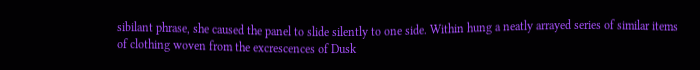sibilant phrase, she caused the panel to slide silently to one side. Within hung a neatly arrayed series of similar items of clothing woven from the excrescences of Dusk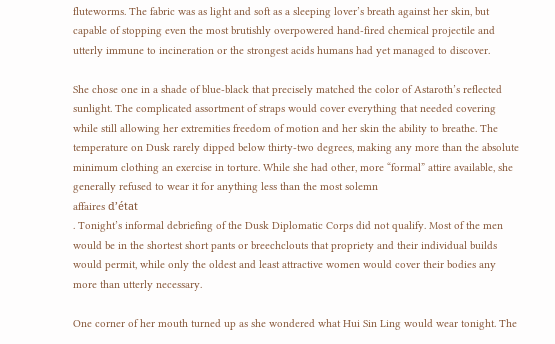fluteworms. The fabric was as light and soft as a sleeping lover’s breath against her skin, but capable of stopping even the most brutishly overpowered hand-fired chemical projectile and utterly immune to incineration or the strongest acids humans had yet managed to discover.

She chose one in a shade of blue-black that precisely matched the color of Astaroth’s reflected sunlight. The complicated assortment of straps would cover everything that needed covering while still allowing her extremities freedom of motion and her skin the ability to breathe. The temperature on Dusk rarely dipped below thirty-two degrees, making any more than the absolute minimum clothing an exercise in torture. While she had other, more “formal” attire available, she generally refused to wear it for anything less than the most solemn
affaires d’état
. Tonight’s informal debriefing of the Dusk Diplomatic Corps did not qualify. Most of the men would be in the shortest short pants or breechclouts that propriety and their individual builds would permit, while only the oldest and least attractive women would cover their bodies any more than utterly necessary.

One corner of her mouth turned up as she wondered what Hui Sin Ling would wear tonight. The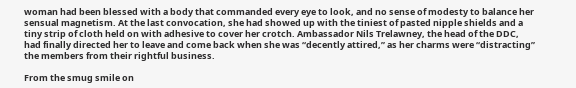woman had been blessed with a body that commanded every eye to look, and no sense of modesty to balance her sensual magnetism. At the last convocation, she had showed up with the tiniest of pasted nipple shields and a tiny strip of cloth held on with adhesive to cover her crotch. Ambassador Nils Trelawney, the head of the DDC, had finally directed her to leave and come back when she was “decently attired,” as her charms were “distracting” the members from their rightful business.

From the smug smile on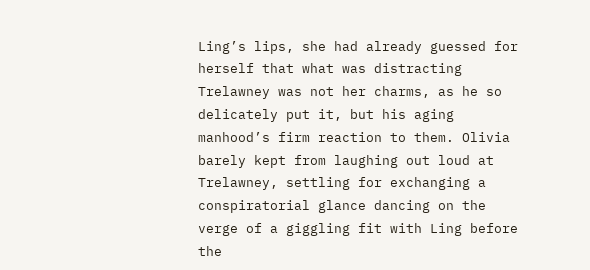Ling’s lips, she had already guessed for herself that what was distracting Trelawney was not her charms, as he so delicately put it, but his aging manhood’s firm reaction to them. Olivia barely kept from laughing out loud at Trelawney, settling for exchanging a conspiratorial glance dancing on the verge of a giggling fit with Ling before the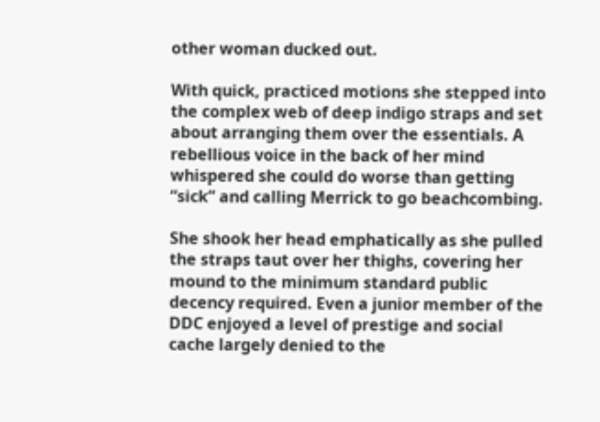other woman ducked out.

With quick, practiced motions she stepped into the complex web of deep indigo straps and set about arranging them over the essentials. A rebellious voice in the back of her mind whispered she could do worse than getting “sick” and calling Merrick to go beachcombing.

She shook her head emphatically as she pulled the straps taut over her thighs, covering her mound to the minimum standard public decency required. Even a junior member of the DDC enjoyed a level of prestige and social cache largely denied to the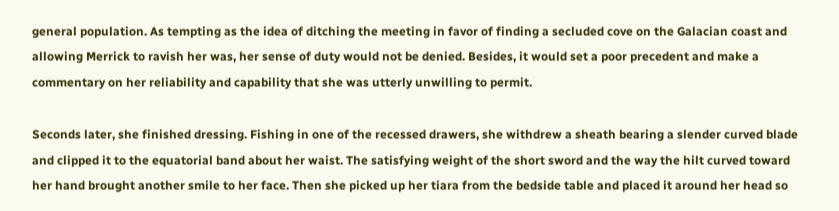general population. As tempting as the idea of ditching the meeting in favor of finding a secluded cove on the Galacian coast and allowing Merrick to ravish her was, her sense of duty would not be denied. Besides, it would set a poor precedent and make a commentary on her reliability and capability that she was utterly unwilling to permit.

Seconds later, she finished dressing. Fishing in one of the recessed drawers, she withdrew a sheath bearing a slender curved blade and clipped it to the equatorial band about her waist. The satisfying weight of the short sword and the way the hilt curved toward her hand brought another smile to her face. Then she picked up her tiara from the bedside table and placed it around her head so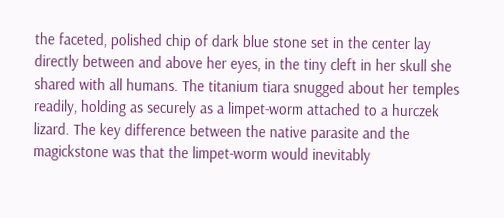the faceted, polished chip of dark blue stone set in the center lay directly between and above her eyes, in the tiny cleft in her skull she shared with all humans. The titanium tiara snugged about her temples readily, holding as securely as a limpet-worm attached to a hurczek lizard. The key difference between the native parasite and the magickstone was that the limpet-worm would inevitably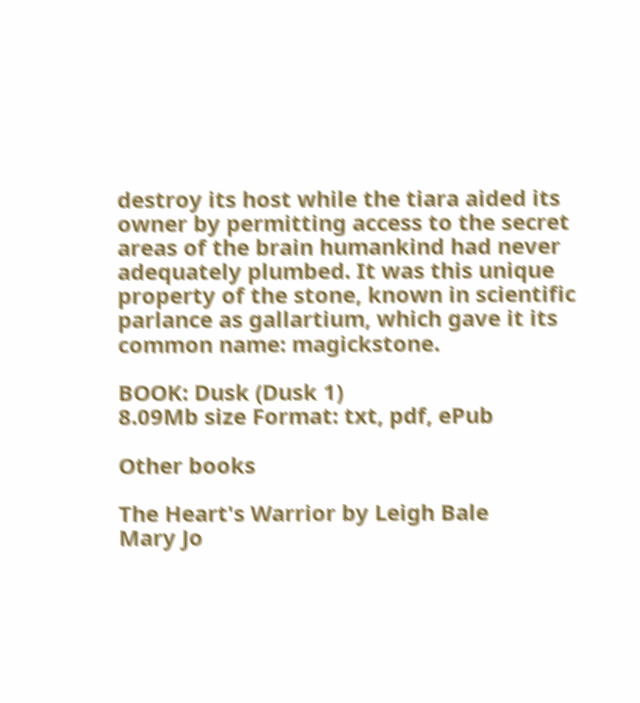destroy its host while the tiara aided its owner by permitting access to the secret areas of the brain humankind had never adequately plumbed. It was this unique property of the stone, known in scientific parlance as gallartium, which gave it its common name: magickstone.

BOOK: Dusk (Dusk 1)
8.09Mb size Format: txt, pdf, ePub

Other books

The Heart's Warrior by Leigh Bale
Mary Jo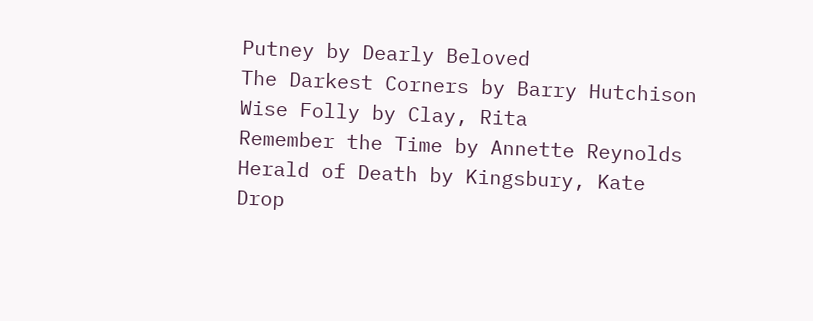Putney by Dearly Beloved
The Darkest Corners by Barry Hutchison
Wise Folly by Clay, Rita
Remember the Time by Annette Reynolds
Herald of Death by Kingsbury, Kate
Drop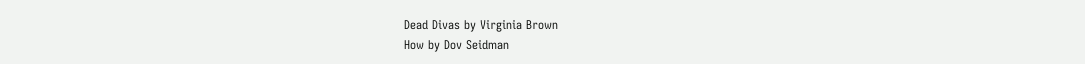Dead Divas by Virginia Brown
How by Dov Seidman